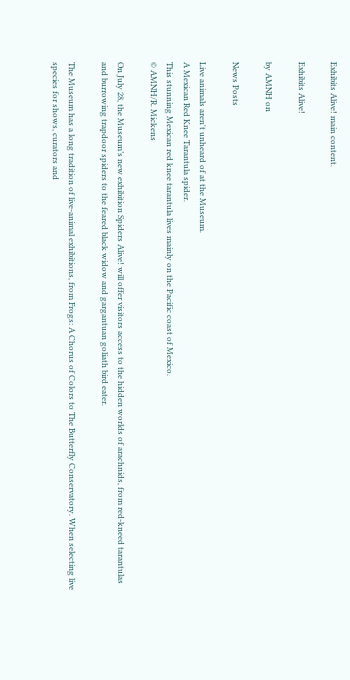Exhibits Alive! main content.

Exhibits Alive!

by AMNH on

News Posts

Live animals aren't unheard of at the Museum.
A Mexican Red Knee Tarantula spider.
This stunning Mexican red knee tarantula lives mainly on the Pacific coast of Mexico.
© AMNH/R. Mickens

On July 28, the Museum’s new exhibition Spiders Alive! will offer visitors access to the hidden worlds of arachnids, from red-kneed tarantulas and burrowing trapdoor spiders to the feared black widow and gargantuan goliath bird eater.

The Museum has a long tradition of live-animal exhibitions, from Frogs: A Chorus of Colors to The Butterfly Conservatory. When selecting live species for shows, curators and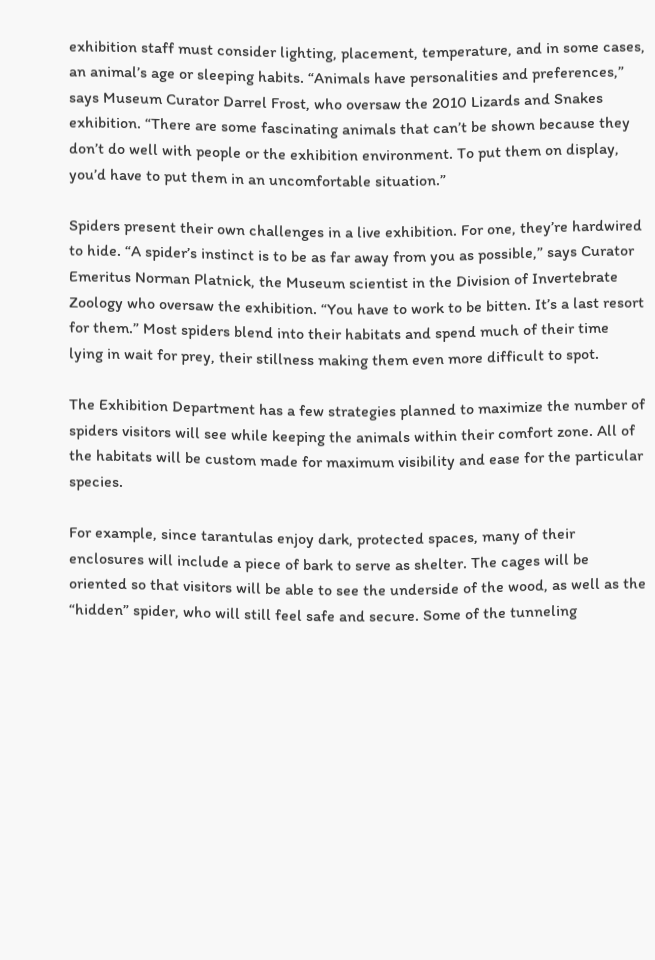exhibition staff must consider lighting, placement, temperature, and in some cases, an animal’s age or sleeping habits. “Animals have personalities and preferences,” says Museum Curator Darrel Frost, who oversaw the 2010 Lizards and Snakes exhibition. “There are some fascinating animals that can’t be shown because they don’t do well with people or the exhibition environment. To put them on display, you’d have to put them in an uncomfortable situation.”

Spiders present their own challenges in a live exhibition. For one, they’re hardwired to hide. “A spider’s instinct is to be as far away from you as possible,” says Curator Emeritus Norman Platnick, the Museum scientist in the Division of Invertebrate Zoology who oversaw the exhibition. “You have to work to be bitten. It’s a last resort for them.” Most spiders blend into their habitats and spend much of their time lying in wait for prey, their stillness making them even more difficult to spot.

The Exhibition Department has a few strategies planned to maximize the number of spiders visitors will see while keeping the animals within their comfort zone. All of the habitats will be custom made for maximum visibility and ease for the particular species.

For example, since tarantulas enjoy dark, protected spaces, many of their enclosures will include a piece of bark to serve as shelter. The cages will be oriented so that visitors will be able to see the underside of the wood, as well as the “hidden” spider, who will still feel safe and secure. Some of the tunneling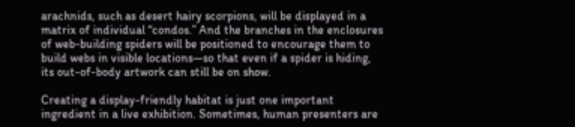arachnids, such as desert hairy scorpions, will be displayed in a matrix of individual “condos.” And the branches in the enclosures of web-building spiders will be positioned to encourage them to build webs in visible locations—so that even if a spider is hiding, its out-of-body artwork can still be on show.

Creating a display-friendly habitat is just one important ingredient in a live exhibition. Sometimes, human presenters are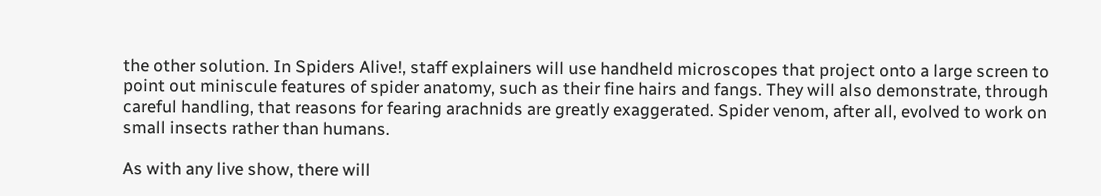the other solution. In Spiders Alive!, staff explainers will use handheld microscopes that project onto a large screen to point out miniscule features of spider anatomy, such as their fine hairs and fangs. They will also demonstrate, through careful handling, that reasons for fearing arachnids are greatly exaggerated. Spider venom, after all, evolved to work on small insects rather than humans.

As with any live show, there will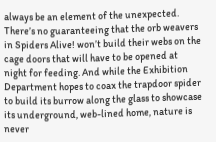always be an element of the unexpected. There’s no guaranteeing that the orb weavers in Spiders Alive! won’t build their webs on the cage doors that will have to be opened at night for feeding. And while the Exhibition Department hopes to coax the trapdoor spider to build its burrow along the glass to showcase its underground, web-lined home, nature is never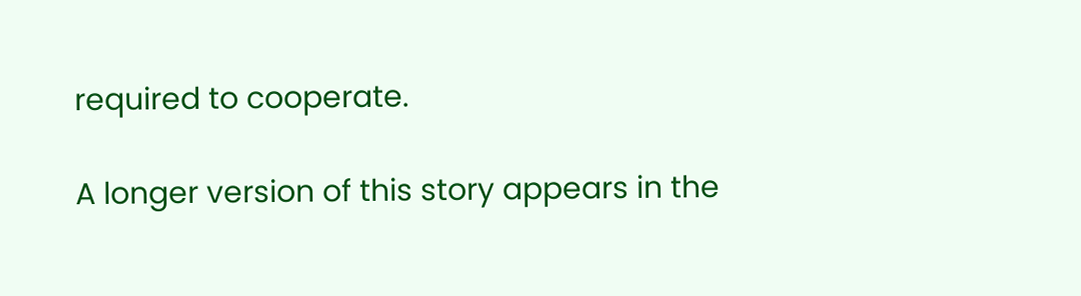required to cooperate.

A longer version of this story appears in the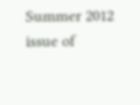Summer 2012 issue of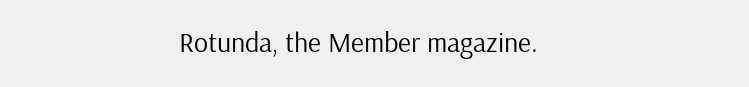Rotunda, the Member magazine.